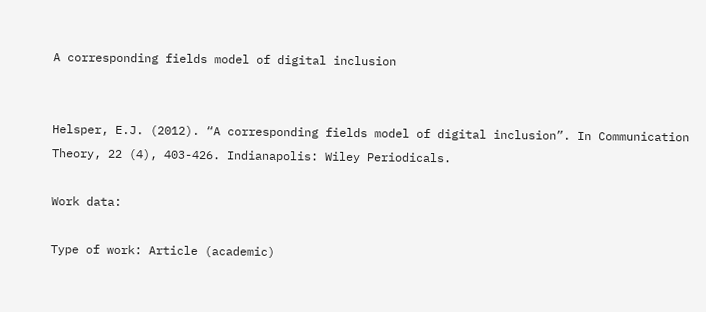A corresponding fields model of digital inclusion


Helsper, E.J. (2012). “A corresponding fields model of digital inclusion”. In Communication Theory, 22 (4), 403-426. Indianapolis: Wiley Periodicals.

Work data:

Type of work: Article (academic)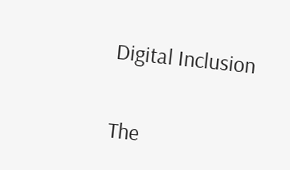Digital Inclusion


The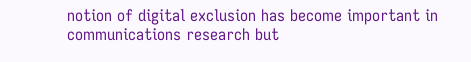notion of digital exclusion has become important in communications research but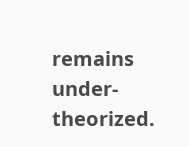remains under-theorized.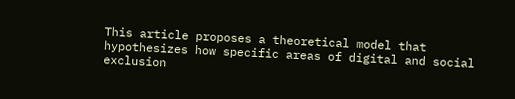This article proposes a theoretical model that hypothesizes how specific areas of digital and social exclusion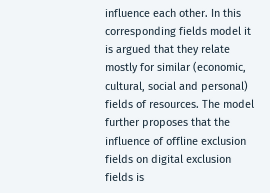influence each other. In this corresponding fields model it is argued that they relate mostly for similar (economic, cultural, social and personal) fields of resources. The model further proposes that the influence of offline exclusion fields on digital exclusion fields is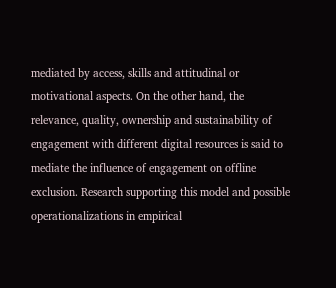mediated by access, skills and attitudinal or motivational aspects. On the other hand, the relevance, quality, ownership and sustainability of engagement with different digital resources is said to mediate the influence of engagement on offline exclusion. Research supporting this model and possible operationalizations in empirical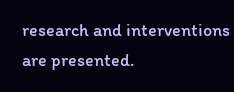research and interventions are presented.